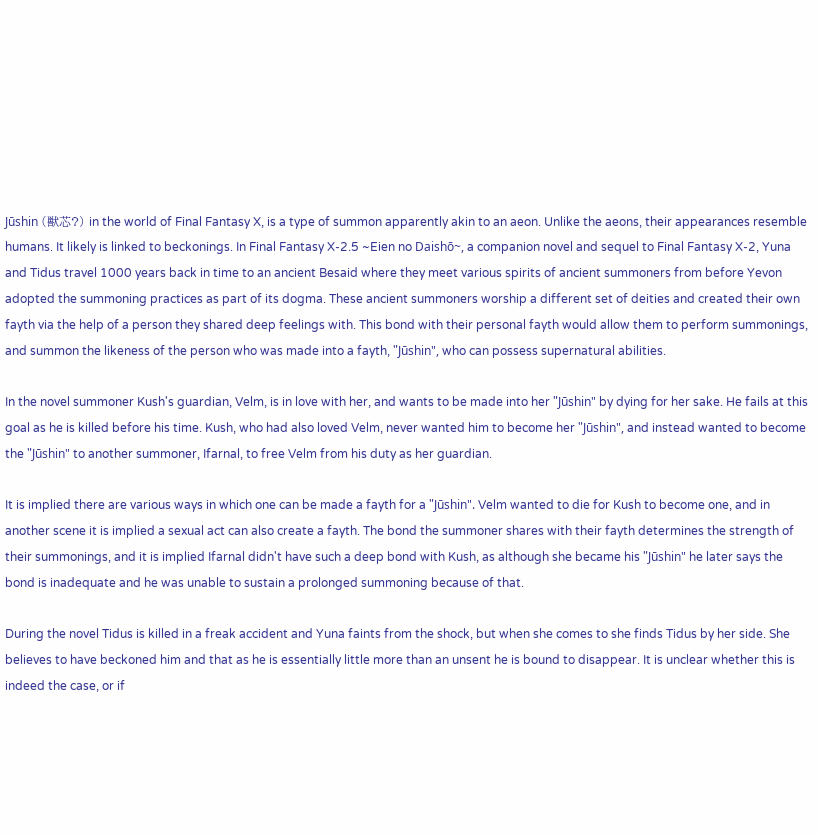Jūshin (獣芯?) in the world of Final Fantasy X, is a type of summon apparently akin to an aeon. Unlike the aeons, their appearances resemble humans. It likely is linked to beckonings. In Final Fantasy X-2.5 ~Eien no Daishō~, a companion novel and sequel to Final Fantasy X-2, Yuna and Tidus travel 1000 years back in time to an ancient Besaid where they meet various spirits of ancient summoners from before Yevon adopted the summoning practices as part of its dogma. These ancient summoners worship a different set of deities and created their own fayth via the help of a person they shared deep feelings with. This bond with their personal fayth would allow them to perform summonings, and summon the likeness of the person who was made into a fayth, "Jūshin", who can possess supernatural abilities.

In the novel summoner Kush's guardian, Velm, is in love with her, and wants to be made into her "Jūshin" by dying for her sake. He fails at this goal as he is killed before his time. Kush, who had also loved Velm, never wanted him to become her "Jūshin", and instead wanted to become the "Jūshin" to another summoner, Ifarnal, to free Velm from his duty as her guardian.

It is implied there are various ways in which one can be made a fayth for a "Jūshin". Velm wanted to die for Kush to become one, and in another scene it is implied a sexual act can also create a fayth. The bond the summoner shares with their fayth determines the strength of their summonings, and it is implied Ifarnal didn't have such a deep bond with Kush, as although she became his "Jūshin" he later says the bond is inadequate and he was unable to sustain a prolonged summoning because of that.

During the novel Tidus is killed in a freak accident and Yuna faints from the shock, but when she comes to she finds Tidus by her side. She believes to have beckoned him and that as he is essentially little more than an unsent he is bound to disappear. It is unclear whether this is indeed the case, or if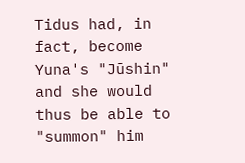Tidus had, in fact, become Yuna's "Jūshin" and she would thus be able to "summon" him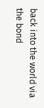back into the world via the bond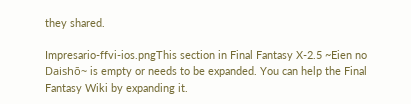they shared.

Impresario-ffvi-ios.pngThis section in Final Fantasy X-2.5 ~Eien no Daishō~ is empty or needs to be expanded. You can help the Final Fantasy Wiki by expanding it.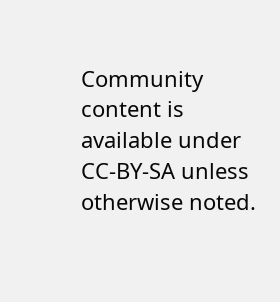Community content is available under CC-BY-SA unless otherwise noted.